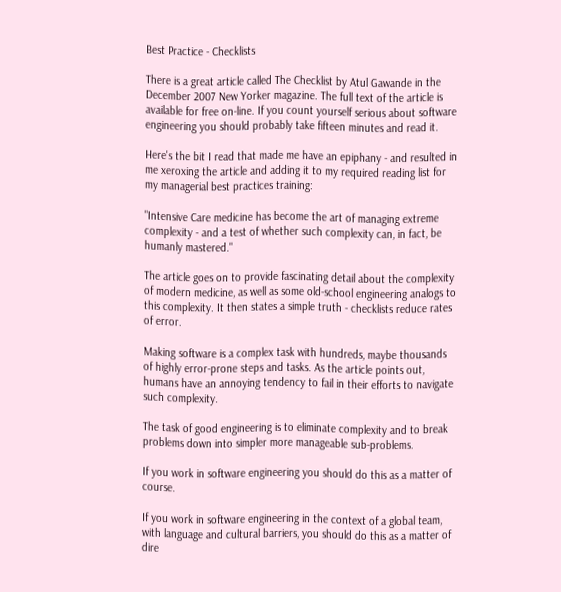Best Practice - Checklists

There is a great article called The Checklist by Atul Gawande in the December 2007 New Yorker magazine. The full text of the article is available for free on-line. If you count yourself serious about software engineering you should probably take fifteen minutes and read it.

Here's the bit I read that made me have an epiphany - and resulted in me xeroxing the article and adding it to my required reading list for my managerial best practices training:

"Intensive Care medicine has become the art of managing extreme complexity - and a test of whether such complexity can, in fact, be humanly mastered."

The article goes on to provide fascinating detail about the complexity of modern medicine, as well as some old-school engineering analogs to this complexity. It then states a simple truth - checklists reduce rates of error.

Making software is a complex task with hundreds, maybe thousands of highly error-prone steps and tasks. As the article points out, humans have an annoying tendency to fail in their efforts to navigate such complexity.

The task of good engineering is to eliminate complexity and to break problems down into simpler more manageable sub-problems.

If you work in software engineering you should do this as a matter of course.

If you work in software engineering in the context of a global team, with language and cultural barriers, you should do this as a matter of dire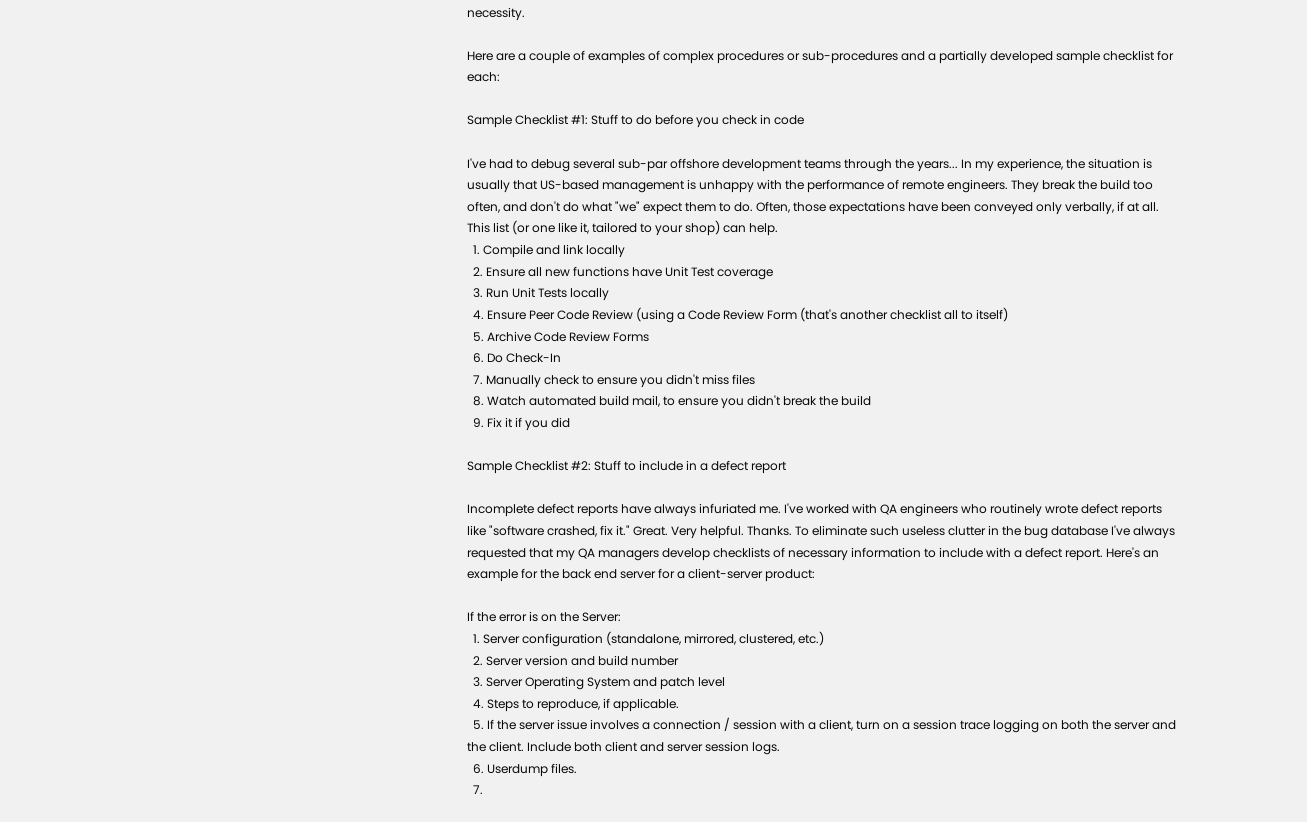necessity.

Here are a couple of examples of complex procedures or sub-procedures and a partially developed sample checklist for each:

Sample Checklist #1: Stuff to do before you check in code

I've had to debug several sub-par offshore development teams through the years... In my experience, the situation is usually that US-based management is unhappy with the performance of remote engineers. They break the build too often, and don't do what "we" expect them to do. Often, those expectations have been conveyed only verbally, if at all. This list (or one like it, tailored to your shop) can help.
  1. Compile and link locally
  2. Ensure all new functions have Unit Test coverage
  3. Run Unit Tests locally
  4. Ensure Peer Code Review (using a Code Review Form (that's another checklist all to itself)
  5. Archive Code Review Forms
  6. Do Check-In
  7. Manually check to ensure you didn't miss files
  8. Watch automated build mail, to ensure you didn't break the build
  9. Fix it if you did

Sample Checklist #2: Stuff to include in a defect report

Incomplete defect reports have always infuriated me. I've worked with QA engineers who routinely wrote defect reports like "software crashed, fix it." Great. Very helpful. Thanks. To eliminate such useless clutter in the bug database I've always requested that my QA managers develop checklists of necessary information to include with a defect report. Here's an example for the back end server for a client-server product:

If the error is on the Server:
  1. Server configuration (standalone, mirrored, clustered, etc.)
  2. Server version and build number
  3. Server Operating System and patch level
  4. Steps to reproduce, if applicable.
  5. If the server issue involves a connection / session with a client, turn on a session trace logging on both the server and the client. Include both client and server session logs.
  6. Userdump files.
  7.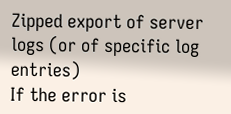Zipped export of server logs (or of specific log entries)
If the error is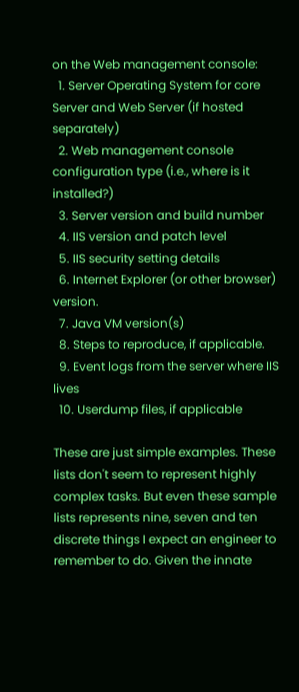on the Web management console:
  1. Server Operating System for core Server and Web Server (if hosted separately)
  2. Web management console configuration type (i.e., where is it installed?)
  3. Server version and build number
  4. IIS version and patch level
  5. IIS security setting details
  6. Internet Explorer (or other browser) version.
  7. Java VM version(s)
  8. Steps to reproduce, if applicable.
  9. Event logs from the server where IIS lives
  10. Userdump files, if applicable

These are just simple examples. These lists don't seem to represent highly complex tasks. But even these sample lists represents nine, seven and ten discrete things I expect an engineer to remember to do. Given the innate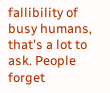fallibility of busy humans, that's a lot to ask. People forget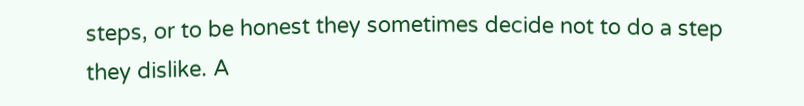steps, or to be honest they sometimes decide not to do a step they dislike. A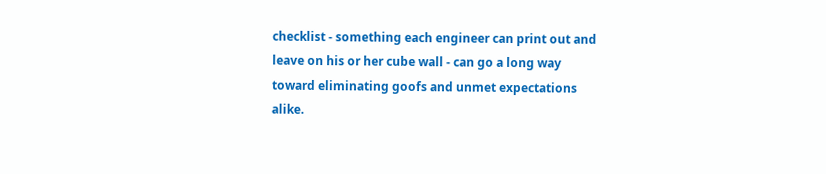checklist - something each engineer can print out and leave on his or her cube wall - can go a long way toward eliminating goofs and unmet expectations alike.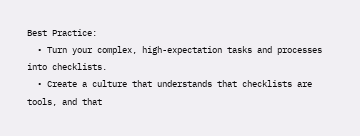Best Practice:
  • Turn your complex, high-expectation tasks and processes into checklists.
  • Create a culture that understands that checklists are tools, and that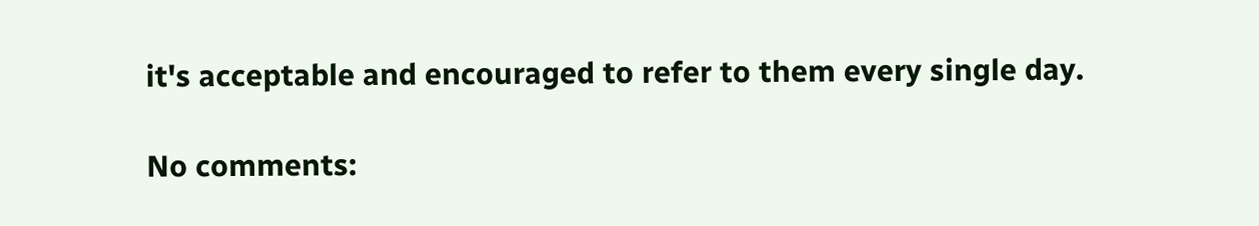it's acceptable and encouraged to refer to them every single day.

No comments: